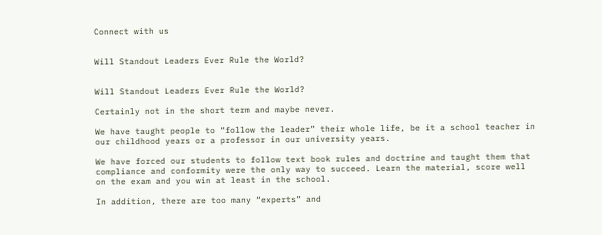Connect with us


Will Standout Leaders Ever Rule the World?


Will Standout Leaders Ever Rule the World?

Certainly not in the short term and maybe never.

We have taught people to “follow the leader” their whole life, be it a school teacher in our childhood years or a professor in our university years.

We have forced our students to follow text book rules and doctrine and taught them that compliance and conformity were the only way to succeed. Learn the material, score well on the exam and you win at least in the school.

In addition, there are too many “experts” and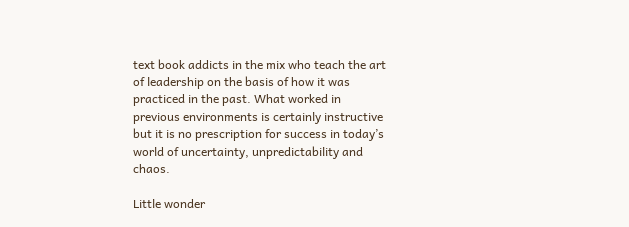text book addicts in the mix who teach the art of leadership on the basis of how it was practiced in the past. What worked in previous environments is certainly instructive but it is no prescription for success in today’s world of uncertainty, unpredictability and chaos.

Little wonder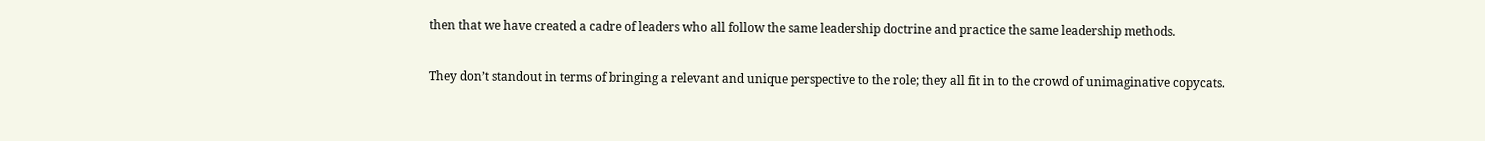then that we have created a cadre of leaders who all follow the same leadership doctrine and practice the same leadership methods.

They don’t standout in terms of bringing a relevant and unique perspective to the role; they all fit in to the crowd of unimaginative copycats.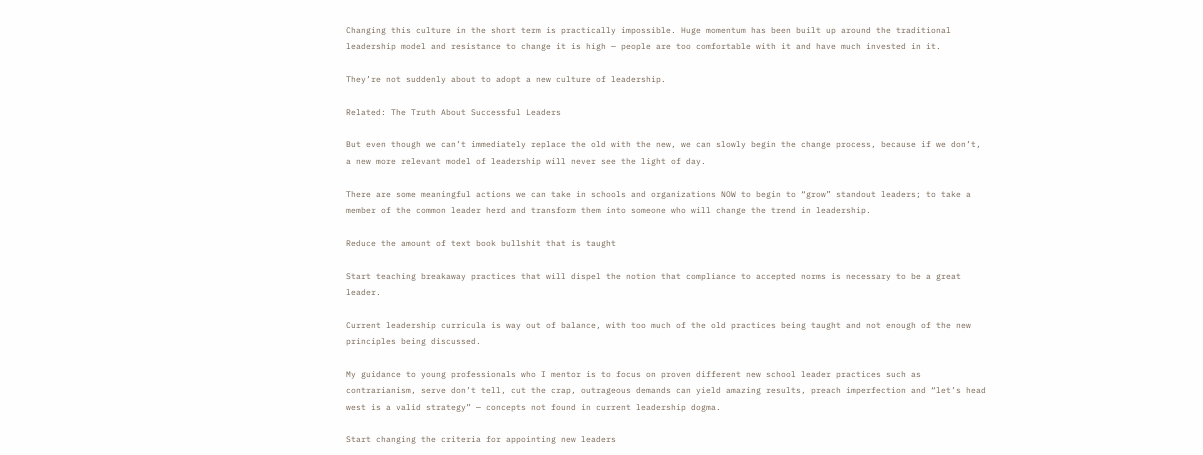Changing this culture in the short term is practically impossible. Huge momentum has been built up around the traditional leadership model and resistance to change it is high — people are too comfortable with it and have much invested in it.

They’re not suddenly about to adopt a new culture of leadership.

Related: The Truth About Successful Leaders

But even though we can’t immediately replace the old with the new, we can slowly begin the change process, because if we don’t, a new more relevant model of leadership will never see the light of day.

There are some meaningful actions we can take in schools and organizations NOW to begin to “grow” standout leaders; to take a member of the common leader herd and transform them into someone who will change the trend in leadership.

Reduce the amount of text book bullshit that is taught

Start teaching breakaway practices that will dispel the notion that compliance to accepted norms is necessary to be a great leader.

Current leadership curricula is way out of balance, with too much of the old practices being taught and not enough of the new principles being discussed.

My guidance to young professionals who I mentor is to focus on proven different new school leader practices such as contrarianism, serve don’t tell, cut the crap, outrageous demands can yield amazing results, preach imperfection and “let’s head west is a valid strategy” — concepts not found in current leadership dogma.

Start changing the criteria for appointing new leaders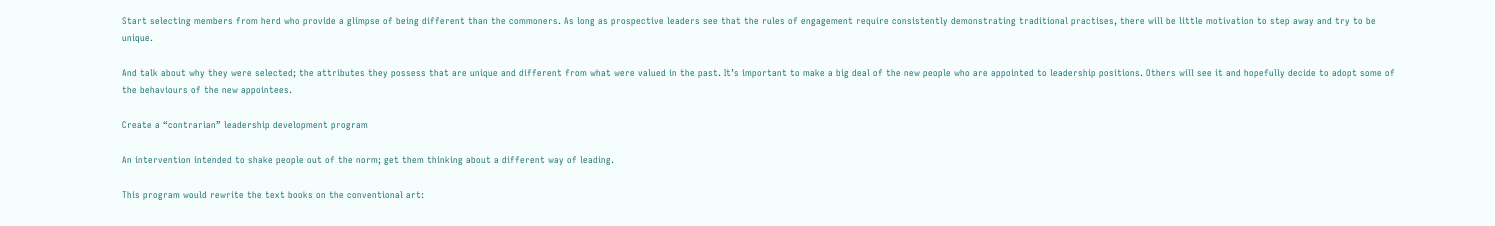Start selecting members from herd who provide a glimpse of being different than the commoners. As long as prospective leaders see that the rules of engagement require consistently demonstrating traditional practises, there will be little motivation to step away and try to be unique.

And talk about why they were selected; the attributes they possess that are unique and different from what were valued in the past. It’s important to make a big deal of the new people who are appointed to leadership positions. Others will see it and hopefully decide to adopt some of the behaviours of the new appointees.

Create a “contrarian” leadership development program

An intervention intended to shake people out of the norm; get them thinking about a different way of leading.

This program would rewrite the text books on the conventional art: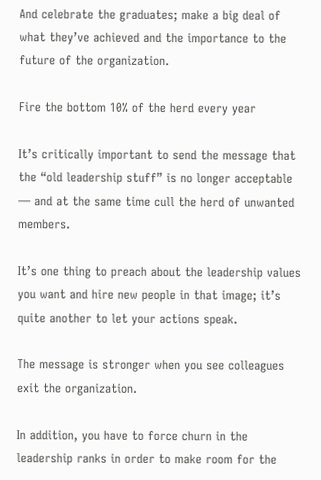And celebrate the graduates; make a big deal of what they’ve achieved and the importance to the future of the organization.

Fire the bottom 10% of the herd every year

It’s critically important to send the message that the “old leadership stuff” is no longer acceptable — and at the same time cull the herd of unwanted members.

It’s one thing to preach about the leadership values you want and hire new people in that image; it’s quite another to let your actions speak.

The message is stronger when you see colleagues exit the organization.

In addition, you have to force churn in the leadership ranks in order to make room for the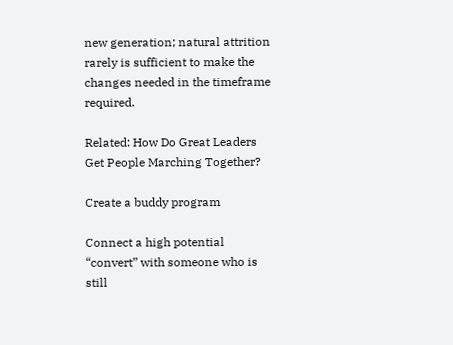new generation; natural attrition rarely is sufficient to make the changes needed in the timeframe required.

Related: How Do Great Leaders Get People Marching Together?

Create a buddy program

Connect a high potential “convert” with someone who is still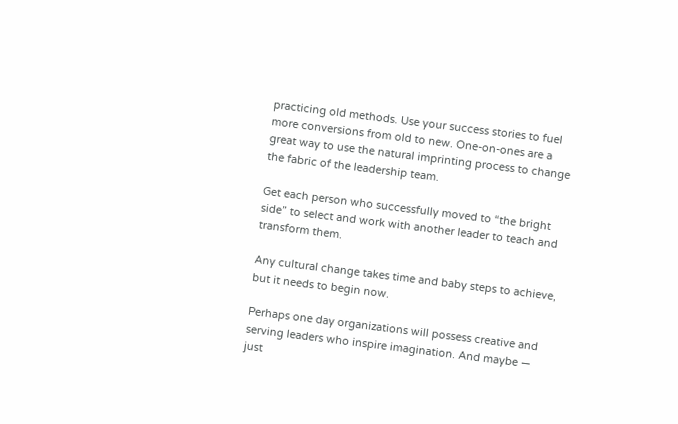practicing old methods. Use your success stories to fuel more conversions from old to new. One-on-ones are a great way to use the natural imprinting process to change the fabric of the leadership team.

Get each person who successfully moved to “the bright side” to select and work with another leader to teach and transform them.

Any cultural change takes time and baby steps to achieve, but it needs to begin now.

Perhaps one day organizations will possess creative and serving leaders who inspire imagination. And maybe — just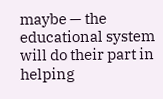maybe — the educational system will do their part in helping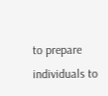to prepare individuals to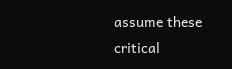assume these critical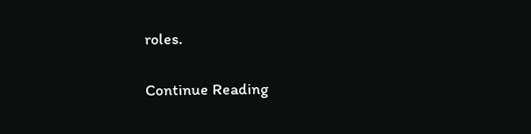roles.

Continue Reading